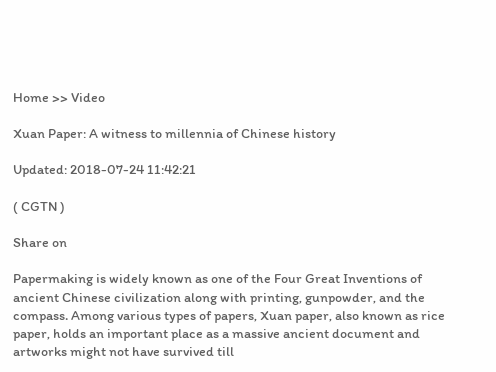Home >> Video

Xuan Paper: A witness to millennia of Chinese history

Updated: 2018-07-24 11:42:21

( CGTN )

Share on

Papermaking is widely known as one of the Four Great Inventions of ancient Chinese civilization along with printing, gunpowder, and the compass. Among various types of papers, Xuan paper, also known as rice paper, holds an important place as a massive ancient document and artworks might not have survived till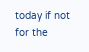today if not for the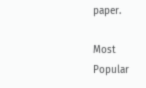paper.

Most Popular